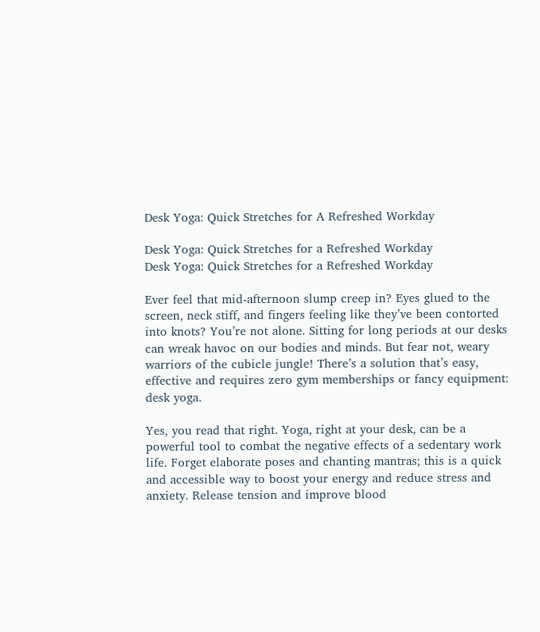Desk Yoga: Quick Stretches for A Refreshed Workday

Desk Yoga: Quick Stretches for a Refreshed Workday
Desk Yoga: Quick Stretches for a Refreshed Workday

Ever feel that mid-afternoon slump creep in? Eyes glued to the screen, neck stiff, and fingers feeling like they’ve been contorted into knots? You’re not alone. Sitting for long periods at our desks can wreak havoc on our bodies and minds. But fear not, weary warriors of the cubicle jungle! There’s a solution that’s easy, effective and requires zero gym memberships or fancy equipment: desk yoga.

Yes, you read that right. Yoga, right at your desk, can be a powerful tool to combat the negative effects of a sedentary work life. Forget elaborate poses and chanting mantras; this is a quick and accessible way to boost your energy and reduce stress and anxiety. Release tension and improve blood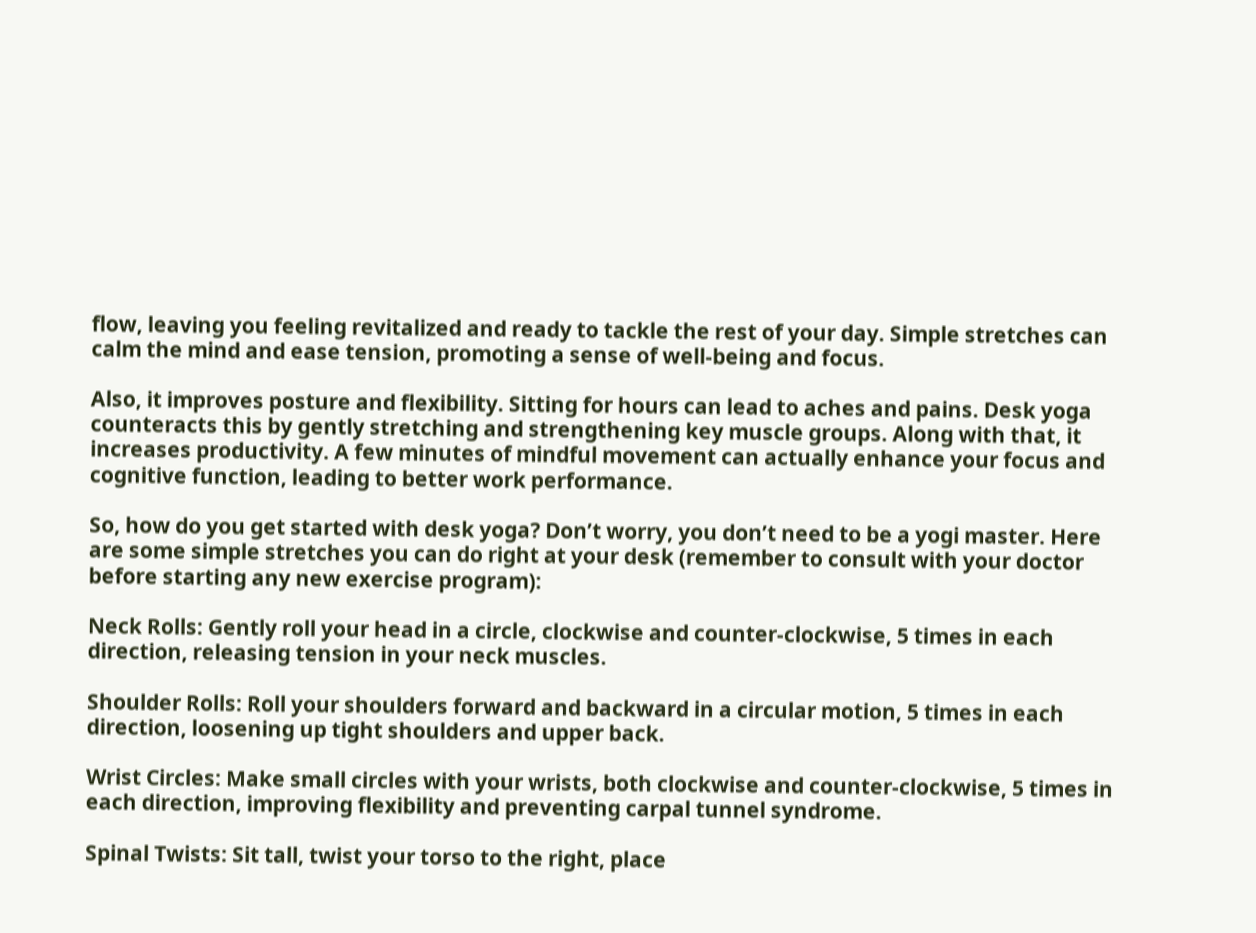flow, leaving you feeling revitalized and ready to tackle the rest of your day. Simple stretches can calm the mind and ease tension, promoting a sense of well-being and focus.

Also, it improves posture and flexibility. Sitting for hours can lead to aches and pains. Desk yoga counteracts this by gently stretching and strengthening key muscle groups. Along with that, it increases productivity. A few minutes of mindful movement can actually enhance your focus and cognitive function, leading to better work performance.

So, how do you get started with desk yoga? Don’t worry, you don’t need to be a yogi master. Here are some simple stretches you can do right at your desk (remember to consult with your doctor before starting any new exercise program):

Neck Rolls: Gently roll your head in a circle, clockwise and counter-clockwise, 5 times in each direction, releasing tension in your neck muscles.

Shoulder Rolls: Roll your shoulders forward and backward in a circular motion, 5 times in each direction, loosening up tight shoulders and upper back.

Wrist Circles: Make small circles with your wrists, both clockwise and counter-clockwise, 5 times in each direction, improving flexibility and preventing carpal tunnel syndrome.

Spinal Twists: Sit tall, twist your torso to the right, place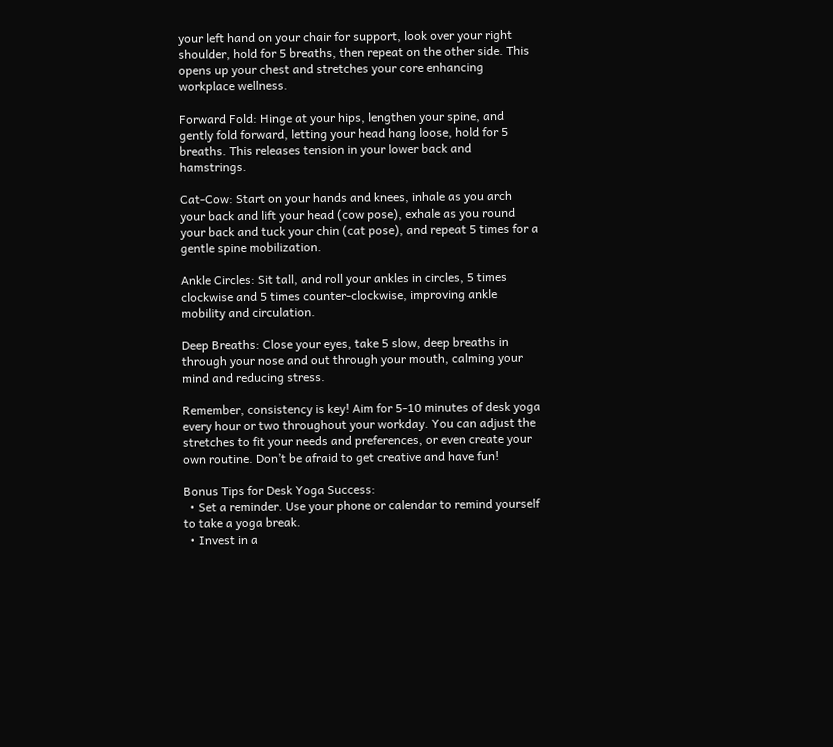your left hand on your chair for support, look over your right shoulder, hold for 5 breaths, then repeat on the other side. This opens up your chest and stretches your core enhancing workplace wellness.

Forward Fold: Hinge at your hips, lengthen your spine, and gently fold forward, letting your head hang loose, hold for 5 breaths. This releases tension in your lower back and hamstrings.

Cat-Cow: Start on your hands and knees, inhale as you arch your back and lift your head (cow pose), exhale as you round your back and tuck your chin (cat pose), and repeat 5 times for a gentle spine mobilization.

Ankle Circles: Sit tall, and roll your ankles in circles, 5 times clockwise and 5 times counter-clockwise, improving ankle mobility and circulation.

Deep Breaths: Close your eyes, take 5 slow, deep breaths in through your nose and out through your mouth, calming your mind and reducing stress.

Remember, consistency is key! Aim for 5-10 minutes of desk yoga every hour or two throughout your workday. You can adjust the stretches to fit your needs and preferences, or even create your own routine. Don’t be afraid to get creative and have fun!

Bonus Tips for Desk Yoga Success:
  • Set a reminder. Use your phone or calendar to remind yourself to take a yoga break.
  • Invest in a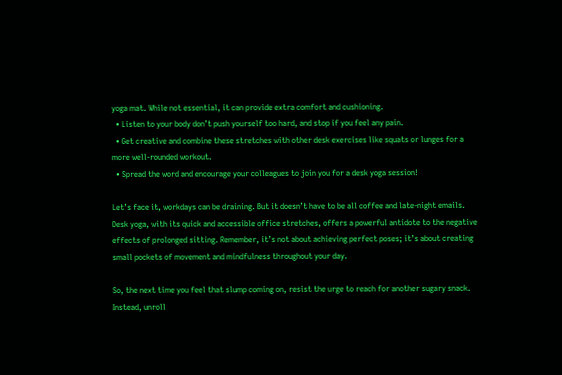yoga mat. While not essential, it can provide extra comfort and cushioning.
  • Listen to your body don’t push yourself too hard, and stop if you feel any pain.
  • Get creative and combine these stretches with other desk exercises like squats or lunges for a more well-rounded workout.
  • Spread the word and encourage your colleagues to join you for a desk yoga session!

Let’s face it, workdays can be draining. But it doesn’t have to be all coffee and late-night emails. Desk yoga, with its quick and accessible office stretches, offers a powerful antidote to the negative effects of prolonged sitting. Remember, it’s not about achieving perfect poses; it’s about creating small pockets of movement and mindfulness throughout your day.

So, the next time you feel that slump coming on, resist the urge to reach for another sugary snack. Instead, unroll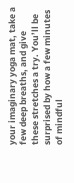your imaginary yoga mat, take a few deep breaths, and give these stretches a try. You’ll be surprised by how a few minutes of mindful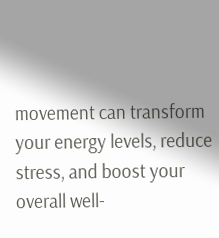movement can transform your energy levels, reduce stress, and boost your overall well-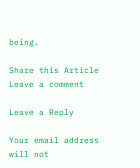being.

Share this Article
Leave a comment

Leave a Reply

Your email address will not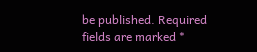be published. Required fields are marked *